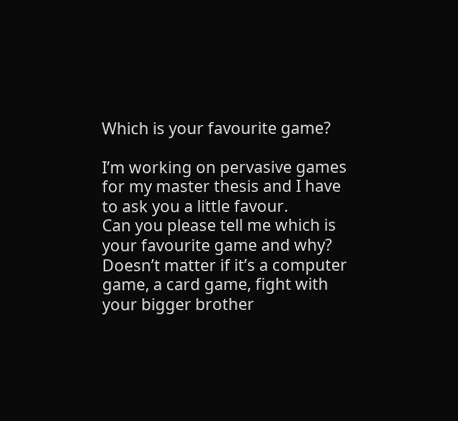Which is your favourite game?

I’m working on pervasive games for my master thesis and I have to ask you a little favour.
Can you please tell me which is your favourite game and why?
Doesn’t matter if it’s a computer game, a card game, fight with your bigger brother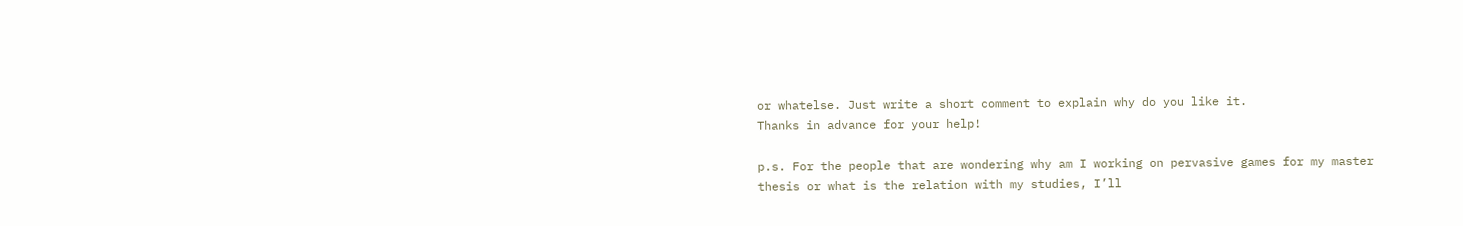or whatelse. Just write a short comment to explain why do you like it.
Thanks in advance for your help!

p.s. For the people that are wondering why am I working on pervasive games for my master thesis or what is the relation with my studies, I’ll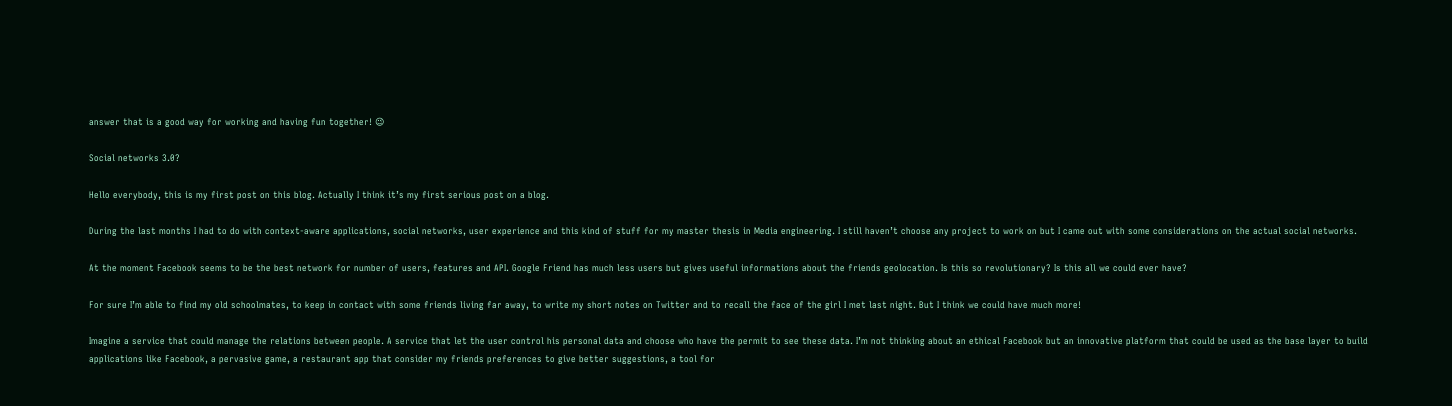answer that is a good way for working and having fun together! 😉

Social networks 3.0?

Hello everybody, this is my first post on this blog. Actually I think it’s my first serious post on a blog.

During the last months I had to do with context-aware applications, social networks, user experience and this kind of stuff for my master thesis in Media engineering. I still haven’t choose any project to work on but I came out with some considerations on the actual social networks.

At the moment Facebook seems to be the best network for number of users, features and API. Google Friend has much less users but gives useful informations about the friends geolocation. Is this so revolutionary? Is this all we could ever have?

For sure I’m able to find my old schoolmates, to keep in contact with some friends living far away, to write my short notes on Twitter and to recall the face of the girl I met last night. But I think we could have much more!

Imagine a service that could manage the relations between people. A service that let the user control his personal data and choose who have the permit to see these data. I’m not thinking about an ethical Facebook but an innovative platform that could be used as the base layer to build applications like Facebook, a pervasive game, a restaurant app that consider my friends preferences to give better suggestions, a tool for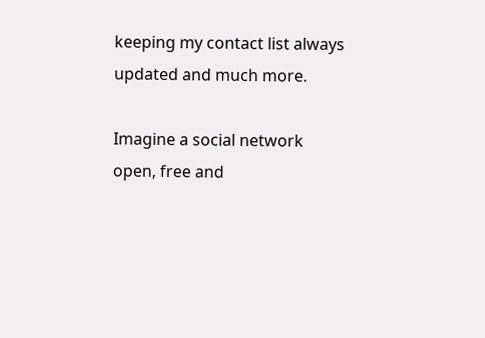keeping my contact list always updated and much more.

Imagine a social network open, free and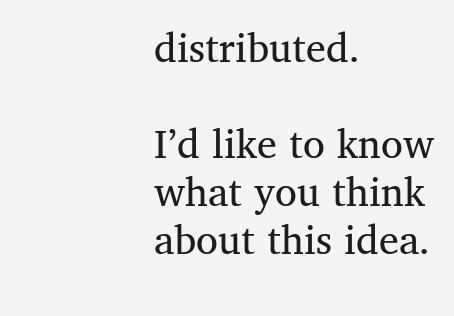distributed.

I’d like to know what you think about this idea.